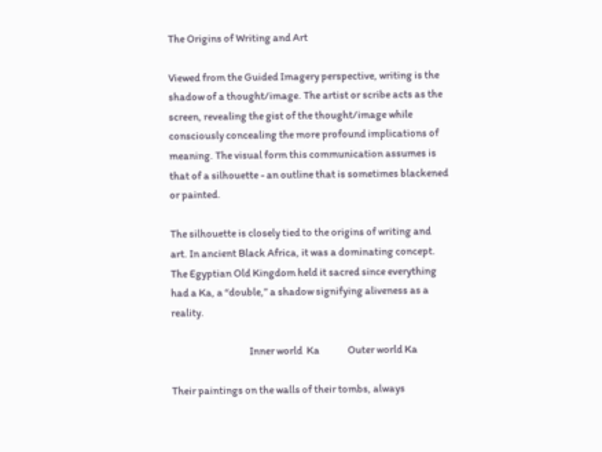The Origins of Writing and Art

Viewed from the Guided Imagery perspective, writing is the shadow of a thought/image. The artist or scribe acts as the screen, revealing the gist of the thought/image while consciously concealing the more profound implications of meaning. The visual form this communication assumes is that of a silhouette - an outline that is sometimes blackened or painted.

The silhouette is closely tied to the origins of writing and art. In ancient Black Africa, it was a dominating concept. The Egyptian Old Kingdom held it sacred since everything had a Ka, a “double,” a shadow signifying aliveness as a reality.

                                       Inner world  Ka              Outer world Ka

Their paintings on the walls of their tombs, always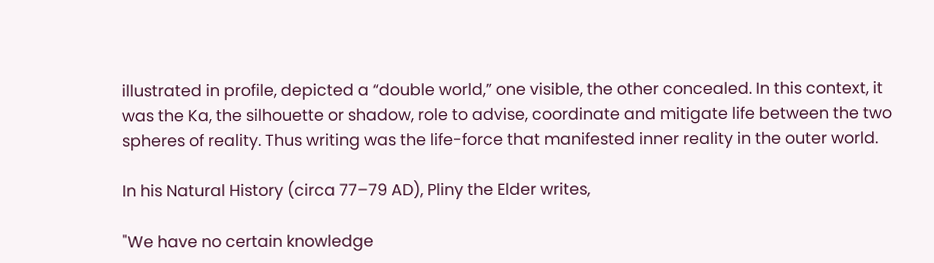illustrated in profile, depicted a “double world,” one visible, the other concealed. In this context, it was the Ka, the silhouette or shadow, role to advise, coordinate and mitigate life between the two spheres of reality. Thus writing was the life-force that manifested inner reality in the outer world.

In his Natural History (circa 77–79 AD), Pliny the Elder writes,

"We have no certain knowledge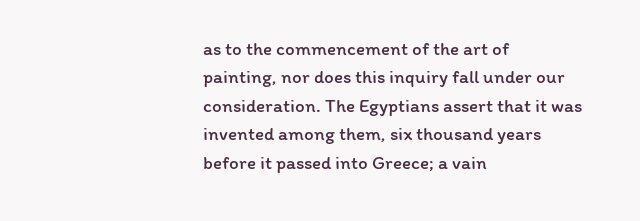as to the commencement of the art of painting, nor does this inquiry fall under our consideration. The Egyptians assert that it was invented among them, six thousand years before it passed into Greece; a vain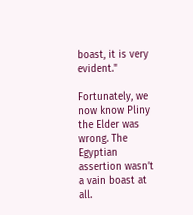boast, it is very evident."

Fortunately, we now know Pliny the Elder was wrong. The Egyptian assertion wasn’t a vain boast at all.